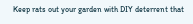Keep rats out your garden with DIY deterrent that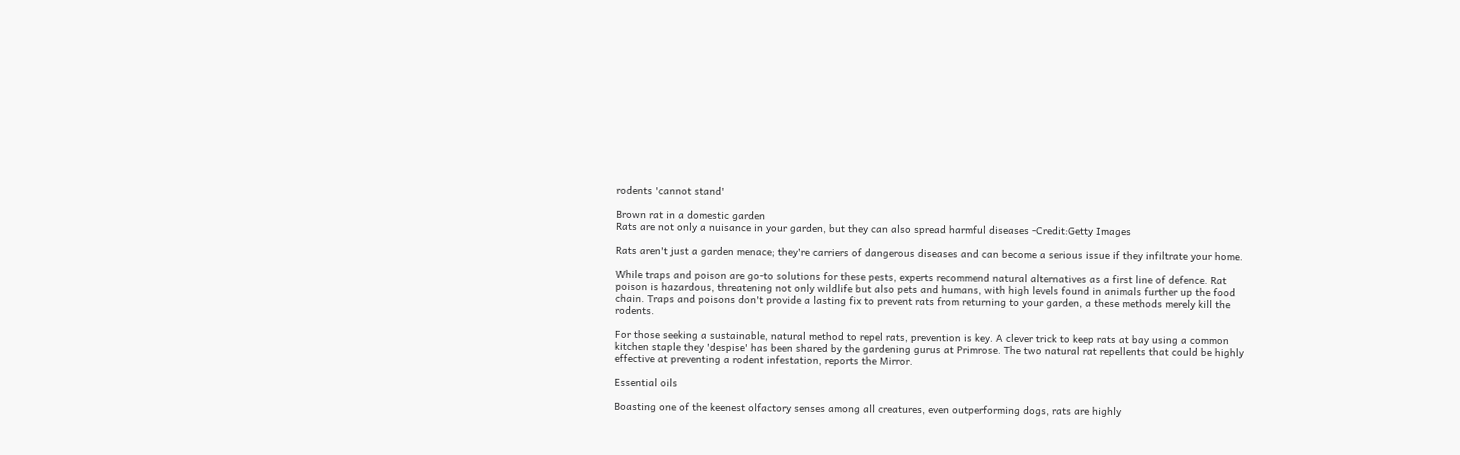rodents 'cannot stand'

Brown rat in a domestic garden
Rats are not only a nuisance in your garden, but they can also spread harmful diseases -Credit:Getty Images

Rats aren't just a garden menace; they're carriers of dangerous diseases and can become a serious issue if they infiltrate your home.

While traps and poison are go-to solutions for these pests, experts recommend natural alternatives as a first line of defence. Rat poison is hazardous, threatening not only wildlife but also pets and humans, with high levels found in animals further up the food chain. Traps and poisons don't provide a lasting fix to prevent rats from returning to your garden, a these methods merely kill the rodents.

For those seeking a sustainable, natural method to repel rats, prevention is key. A clever trick to keep rats at bay using a common kitchen staple they 'despise' has been shared by the gardening gurus at Primrose. The two natural rat repellents that could be highly effective at preventing a rodent infestation, reports the Mirror.

Essential oils

Boasting one of the keenest olfactory senses among all creatures, even outperforming dogs, rats are highly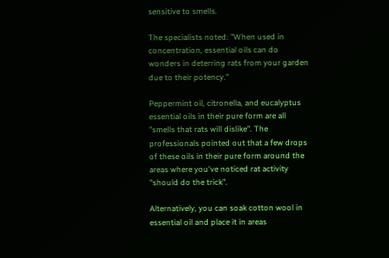sensitive to smells.

The specialists noted: "When used in concentration, essential oils can do wonders in deterring rats from your garden due to their potency."

Peppermint oil, citronella, and eucalyptus essential oils in their pure form are all "smells that rats will dislike". The professionals pointed out that a few drops of these oils in their pure form around the areas where you've noticed rat activity "should do the trick".

Alternatively, you can soak cotton wool in essential oil and place it in areas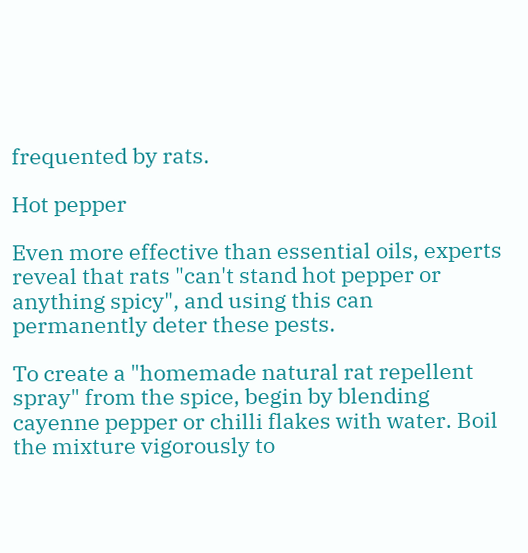frequented by rats.

Hot pepper

Even more effective than essential oils, experts reveal that rats "can't stand hot pepper or anything spicy", and using this can permanently deter these pests.

To create a "homemade natural rat repellent spray" from the spice, begin by blending cayenne pepper or chilli flakes with water. Boil the mixture vigorously to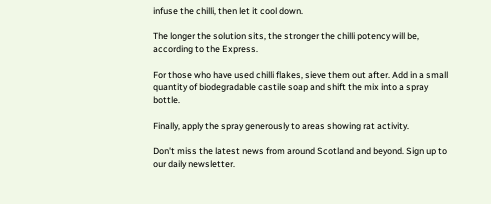infuse the chilli, then let it cool down.

The longer the solution sits, the stronger the chilli potency will be, according to the Express.

For those who have used chilli flakes, sieve them out after. Add in a small quantity of biodegradable castile soap and shift the mix into a spray bottle.

Finally, apply the spray generously to areas showing rat activity.

Don't miss the latest news from around Scotland and beyond. Sign up to our daily newsletter.